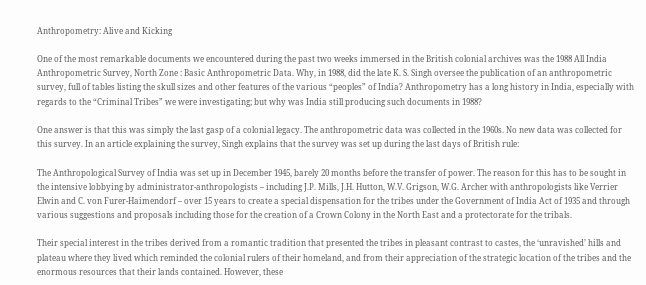Anthropometry: Alive and Kicking

One of the most remarkable documents we encountered during the past two weeks immersed in the British colonial archives was the 1988 All India Anthropometric Survey, North Zone : Basic Anthropometric Data. Why, in 1988, did the late K. S. Singh oversee the publication of an anthropometric survey, full of tables listing the skull sizes and other features of the various “peoples” of India? Anthropometry has a long history in India, especially with regards to the “Criminal Tribes” we were investigating; but why was India still producing such documents in 1988?

One answer is that this was simply the last gasp of a colonial legacy. The anthropometric data was collected in the 1960s. No new data was collected for this survey. In an article explaining the survey, Singh explains that the survey was set up during the last days of British rule:

The Anthropological Survey of India was set up in December 1945, barely 20 months before the transfer of power. The reason for this has to be sought in the intensive lobbying by administrator-anthropologists – including J.P. Mills, J.H. Hutton, W.V. Grigson, W.G. Archer with anthropologists like Verrier Elwin and C. von Furer-Haimendorf – over 15 years to create a special dispensation for the tribes under the Government of India Act of 1935 and through various suggestions and proposals including those for the creation of a Crown Colony in the North East and a protectorate for the tribals.

Their special interest in the tribes derived from a romantic tradition that presented the tribes in pleasant contrast to castes, the ‘unravished’ hills and plateau where they lived which reminded the colonial rulers of their homeland, and from their appreciation of the strategic location of the tribes and the enormous resources that their lands contained. However, these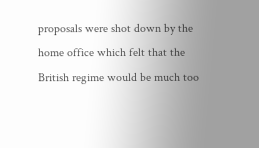proposals were shot down by the home office which felt that the British regime would be much too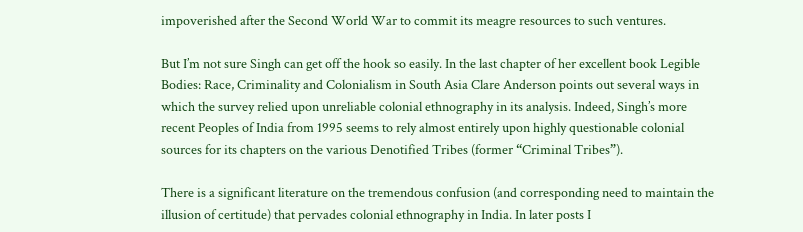impoverished after the Second World War to commit its meagre resources to such ventures.

But I’m not sure Singh can get off the hook so easily. In the last chapter of her excellent book Legible Bodies: Race, Criminality and Colonialism in South Asia Clare Anderson points out several ways in which the survey relied upon unreliable colonial ethnography in its analysis. Indeed, Singh’s more recent Peoples of India from 1995 seems to rely almost entirely upon highly questionable colonial sources for its chapters on the various Denotified Tribes (former “Criminal Tribes”).

There is a significant literature on the tremendous confusion (and corresponding need to maintain the illusion of certitude) that pervades colonial ethnography in India. In later posts I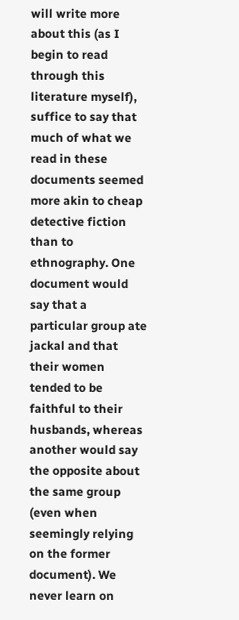will write more about this (as I begin to read through this literature myself), suffice to say that much of what we read in these documents seemed more akin to cheap detective fiction than to ethnography. One document would say that a particular group ate jackal and that their women tended to be faithful to their husbands, whereas another would say the opposite about the same group (even when seemingly relying on the former document). We never learn on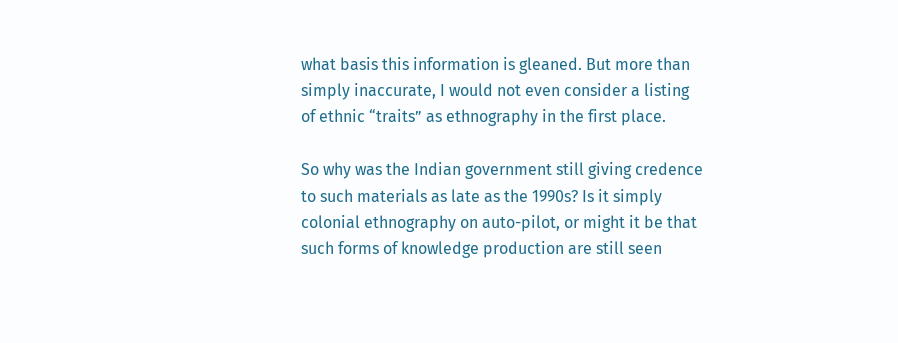what basis this information is gleaned. But more than simply inaccurate, I would not even consider a listing of ethnic “traits” as ethnography in the first place.

So why was the Indian government still giving credence to such materials as late as the 1990s? Is it simply colonial ethnography on auto-pilot, or might it be that such forms of knowledge production are still seen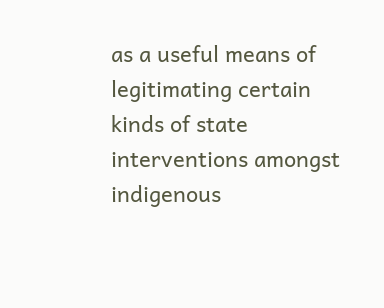as a useful means of legitimating certain kinds of state interventions amongst indigenous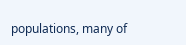populations, many of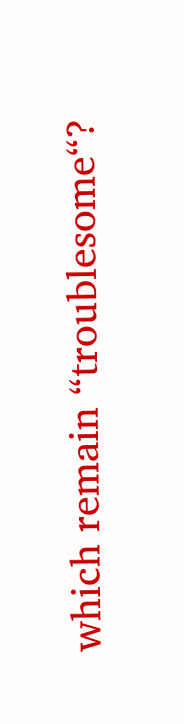which remain “troublesome“?